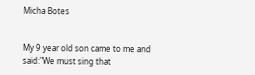Micha Botes


My 9 year old son came to me and said:"We must sing that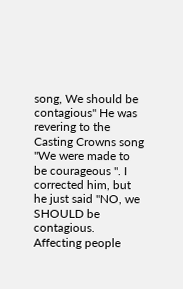song, We should be contagious" He was revering to the Casting Crowns song "We were made to be courageous ". I corrected him, but he just said "NO, we SHOULD be contagious. Affecting people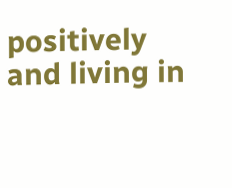positively and living in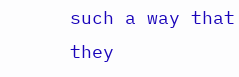such a way that they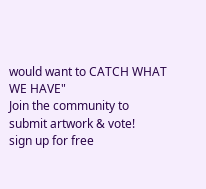would want to CATCH WHAT WE HAVE"
Join the community to submit artwork & vote!
sign up for free